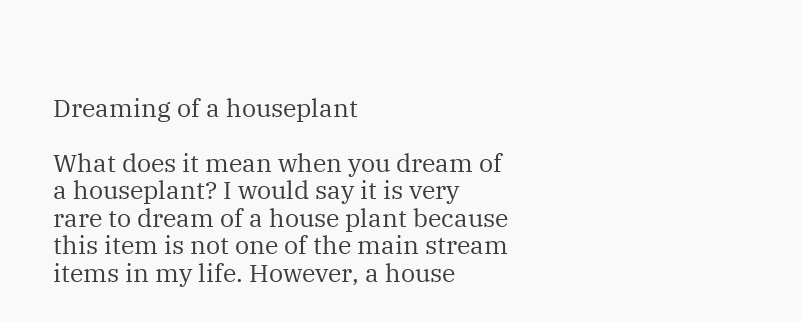Dreaming of a houseplant

What does it mean when you dream of a houseplant? I would say it is very rare to dream of a house plant because this item is not one of the main stream items in my life. However, a house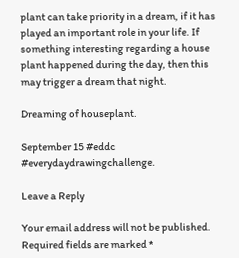plant can take priority in a dream, if it has played an important role in your life. If something interesting regarding a house plant happened during the day, then this may trigger a dream that night.

Dreaming of houseplant.

September 15 #eddc #everydaydrawingchallenge.

Leave a Reply

Your email address will not be published. Required fields are marked *